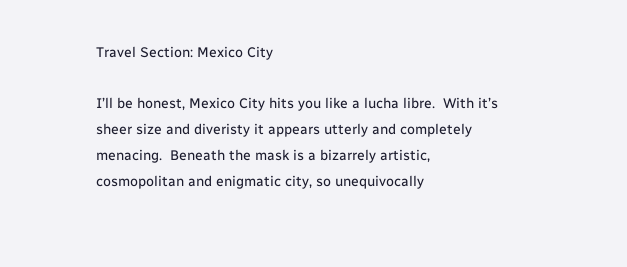Travel Section: Mexico City

I’ll be honest, Mexico City hits you like a lucha libre.  With it’s sheer size and diveristy it appears utterly and completely menacing.  Beneath the mask is a bizarrely artistic, cosmopolitan and enigmatic city, so unequivocally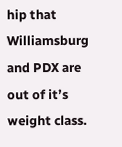hip that Williamsburg and PDX are out of it’s weight class.